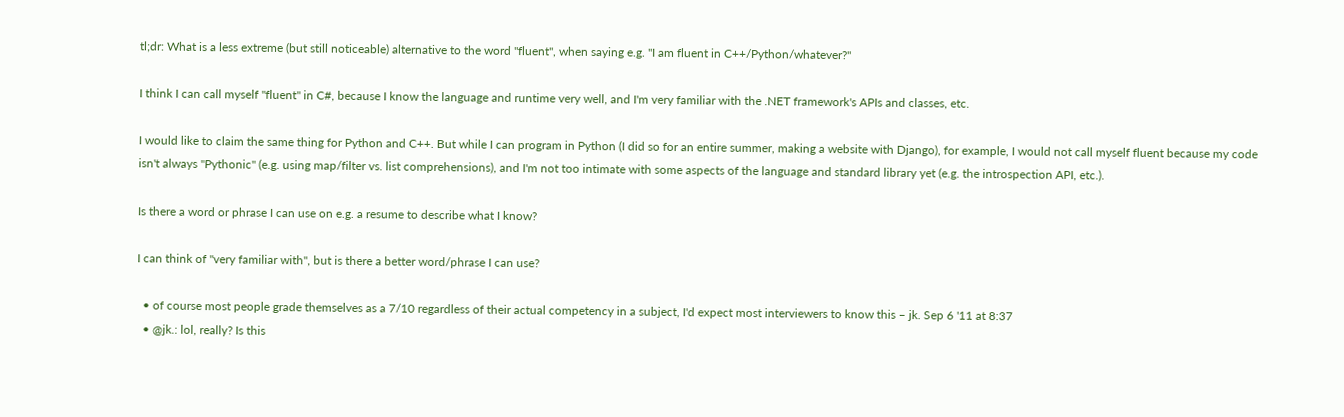tl;dr: What is a less extreme (but still noticeable) alternative to the word "fluent", when saying e.g. "I am fluent in C++/Python/whatever?"

I think I can call myself "fluent" in C#, because I know the language and runtime very well, and I'm very familiar with the .NET framework's APIs and classes, etc.

I would like to claim the same thing for Python and C++. But while I can program in Python (I did so for an entire summer, making a website with Django), for example, I would not call myself fluent because my code isn't always "Pythonic" (e.g. using map/filter vs. list comprehensions), and I'm not too intimate with some aspects of the language and standard library yet (e.g. the introspection API, etc.).

Is there a word or phrase I can use on e.g. a resume to describe what I know?

I can think of "very familiar with", but is there a better word/phrase I can use?

  • of course most people grade themselves as a 7/10 regardless of their actual competency in a subject, I'd expect most interviewers to know this – jk. Sep 6 '11 at 8:37
  • @jk.: lol, really? Is this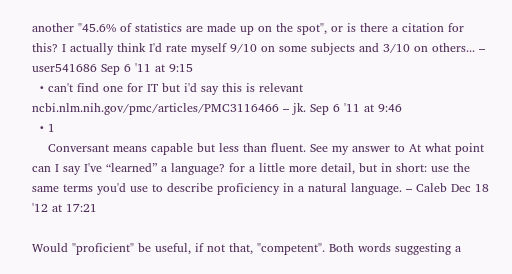another "45.6% of statistics are made up on the spot", or is there a citation for this? I actually think I'd rate myself 9/10 on some subjects and 3/10 on others... – user541686 Sep 6 '11 at 9:15
  • can't find one for IT but i'd say this is relevant ncbi.nlm.nih.gov/pmc/articles/PMC3116466 – jk. Sep 6 '11 at 9:46
  • 1
    Conversant means capable but less than fluent. See my answer to At what point can I say I've “learned” a language? for a little more detail, but in short: use the same terms you'd use to describe proficiency in a natural language. – Caleb Dec 18 '12 at 17:21

Would "proficient" be useful, if not that, "competent". Both words suggesting a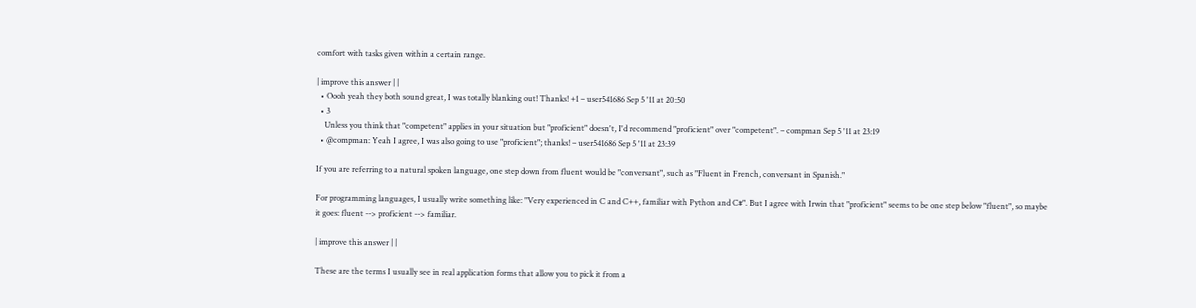comfort with tasks given within a certain range.

| improve this answer | |
  • Oooh yeah they both sound great, I was totally blanking out! Thanks! +1 – user541686 Sep 5 '11 at 20:50
  • 3
    Unless you think that "competent" applies in your situation but "proficient" doesn't, I'd recommend "proficient" over "competent". – compman Sep 5 '11 at 23:19
  • @compman: Yeah I agree, I was also going to use "proficient"; thanks! – user541686 Sep 5 '11 at 23:39

If you are referring to a natural spoken language, one step down from fluent would be "conversant", such as "Fluent in French, conversant in Spanish."

For programming languages, I usually write something like: "Very experienced in C and C++, familiar with Python and C#". But I agree with Irwin that "proficient" seems to be one step below "fluent", so maybe it goes: fluent --> proficient --> familiar.

| improve this answer | |

These are the terms I usually see in real application forms that allow you to pick it from a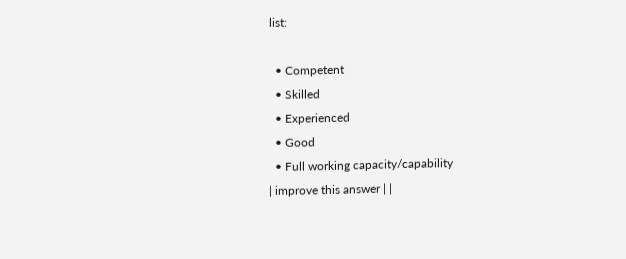list:

  • Competent
  • Skilled
  • Experienced
  • Good
  • Full working capacity/capability
| improve this answer | |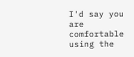I'd say you are comfortable using the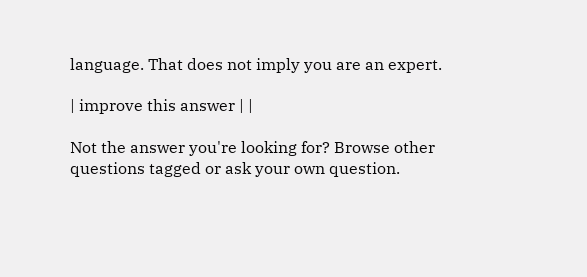language. That does not imply you are an expert.

| improve this answer | |

Not the answer you're looking for? Browse other questions tagged or ask your own question.